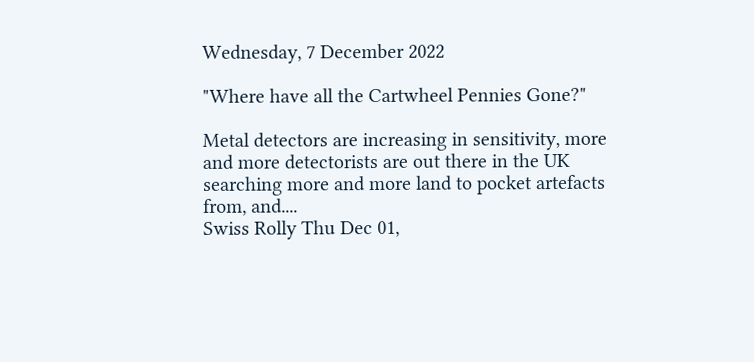Wednesday, 7 December 2022

"Where have all the Cartwheel Pennies Gone?"

Metal detectors are increasing in sensitivity, more and more detectorists are out there in the UK searching more and more land to pocket artefacts from, and....
Swiss Rolly Thu Dec 01,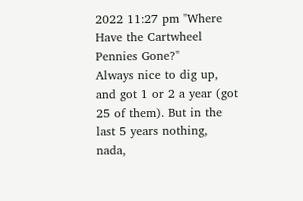2022 11:27 pm "Where Have the Cartwheel Pennies Gone?"
Always nice to dig up, and got 1 or 2 a year (got 25 of them). But in the last 5 years nothing, nada,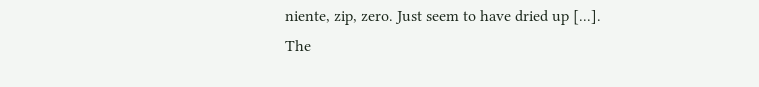niente, zip, zero. Just seem to have dried up [...].
The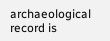archaeological record is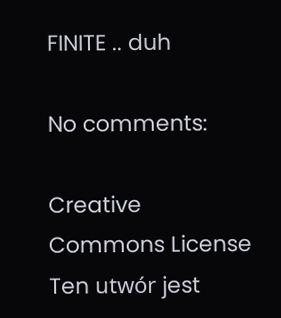FINITE .. duh

No comments:

Creative Commons License
Ten utwór jest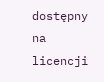dostępny na licencji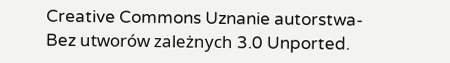Creative Commons Uznanie autorstwa-Bez utworów zależnych 3.0 Unported.